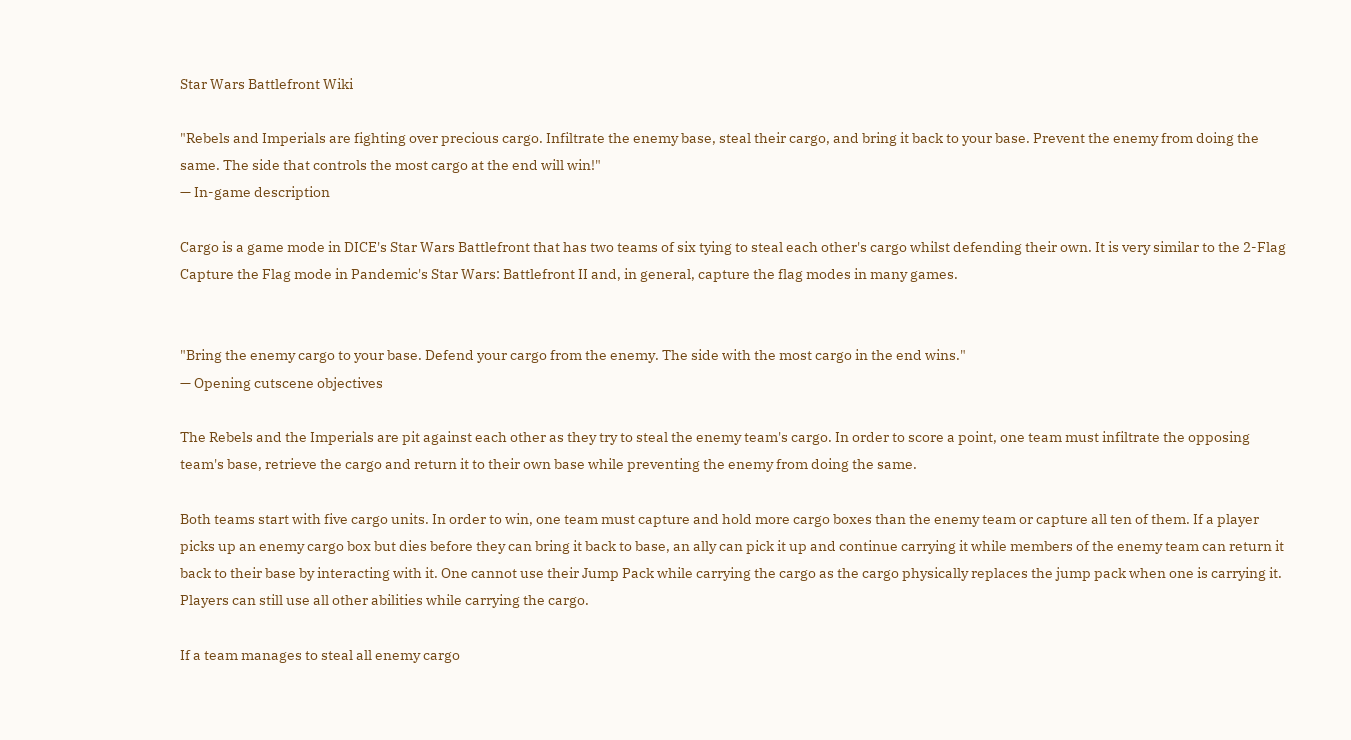Star Wars Battlefront Wiki

"Rebels and Imperials are fighting over precious cargo. Infiltrate the enemy base, steal their cargo, and bring it back to your base. Prevent the enemy from doing the same. The side that controls the most cargo at the end will win!"
— In-game description

Cargo is a game mode in DICE's Star Wars Battlefront that has two teams of six tying to steal each other's cargo whilst defending their own. It is very similar to the 2-Flag Capture the Flag mode in Pandemic's Star Wars: Battlefront II and, in general, capture the flag modes in many games.


"Bring the enemy cargo to your base. Defend your cargo from the enemy. The side with the most cargo in the end wins."
— Opening cutscene objectives

The Rebels and the Imperials are pit against each other as they try to steal the enemy team's cargo. In order to score a point, one team must infiltrate the opposing team's base, retrieve the cargo and return it to their own base while preventing the enemy from doing the same.

Both teams start with five cargo units. In order to win, one team must capture and hold more cargo boxes than the enemy team or capture all ten of them. If a player picks up an enemy cargo box but dies before they can bring it back to base, an ally can pick it up and continue carrying it while members of the enemy team can return it back to their base by interacting with it. One cannot use their Jump Pack while carrying the cargo as the cargo physically replaces the jump pack when one is carrying it. Players can still use all other abilities while carrying the cargo.

If a team manages to steal all enemy cargo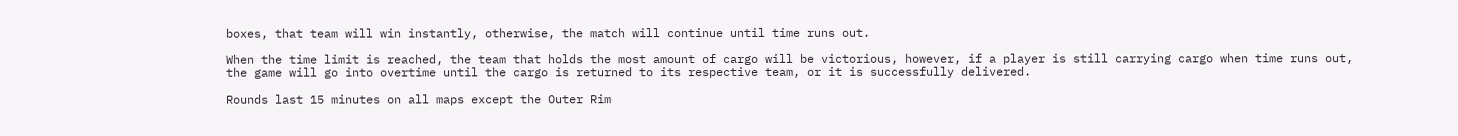boxes, that team will win instantly, otherwise, the match will continue until time runs out.

When the time limit is reached, the team that holds the most amount of cargo will be victorious, however, if a player is still carrying cargo when time runs out, the game will go into overtime until the cargo is returned to its respective team, or it is successfully delivered.

Rounds last 15 minutes on all maps except the Outer Rim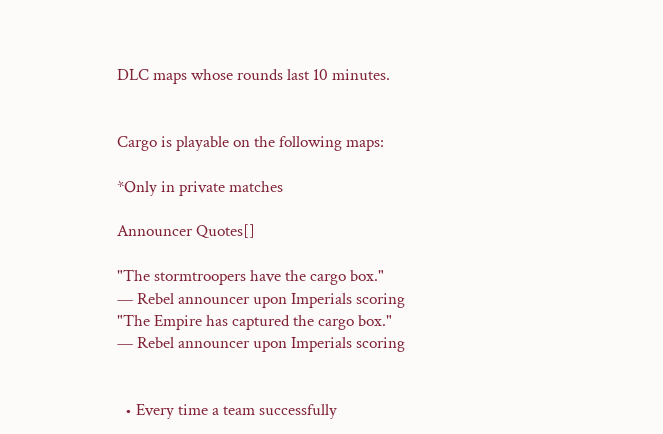DLC maps whose rounds last 10 minutes.


Cargo is playable on the following maps:

*Only in private matches

Announcer Quotes[]

"The stormtroopers have the cargo box."
— Rebel announcer upon Imperials scoring
"The Empire has captured the cargo box."
— Rebel announcer upon Imperials scoring


  • Every time a team successfully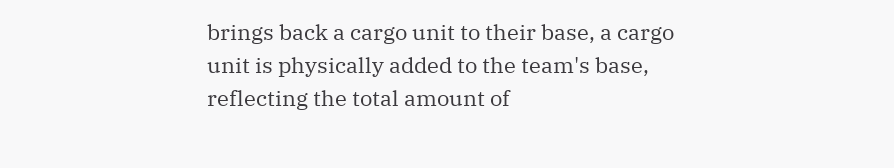brings back a cargo unit to their base, a cargo unit is physically added to the team's base, reflecting the total amount of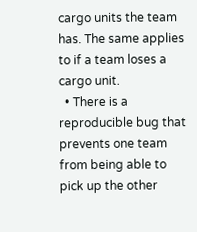cargo units the team has. The same applies to if a team loses a cargo unit.
  • There is a reproducible bug that prevents one team from being able to pick up the other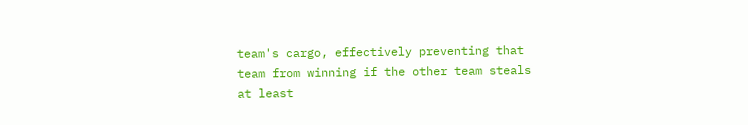team's cargo, effectively preventing that team from winning if the other team steals at least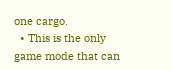one cargo.
  • This is the only game mode that can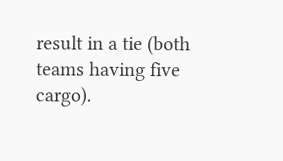result in a tie (both teams having five cargo).